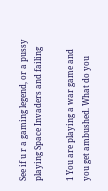See if u r a gaming legend, or a pussy playing Space Invaders and failing

1 You are playing a war game and you get ambushed. What do you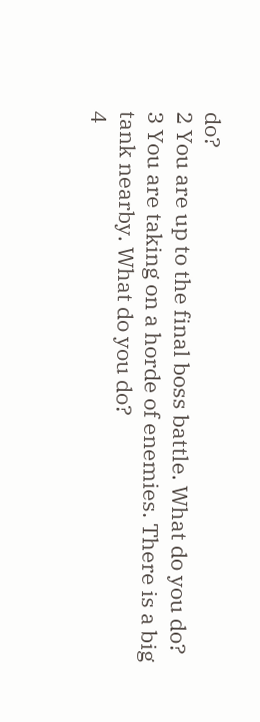do?
2 You are up to the final boss battle. What do you do?
3 You are taking on a horde of enemies. There is a big tank nearby. What do you do?
4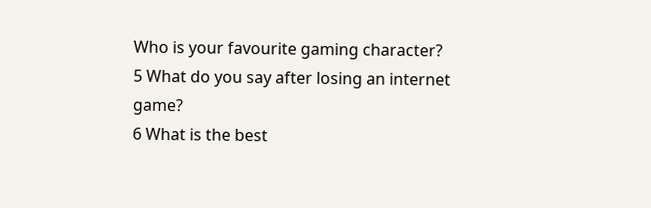Who is your favourite gaming character?
5 What do you say after losing an internet game?
6 What is the best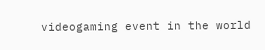videogaming event in the world